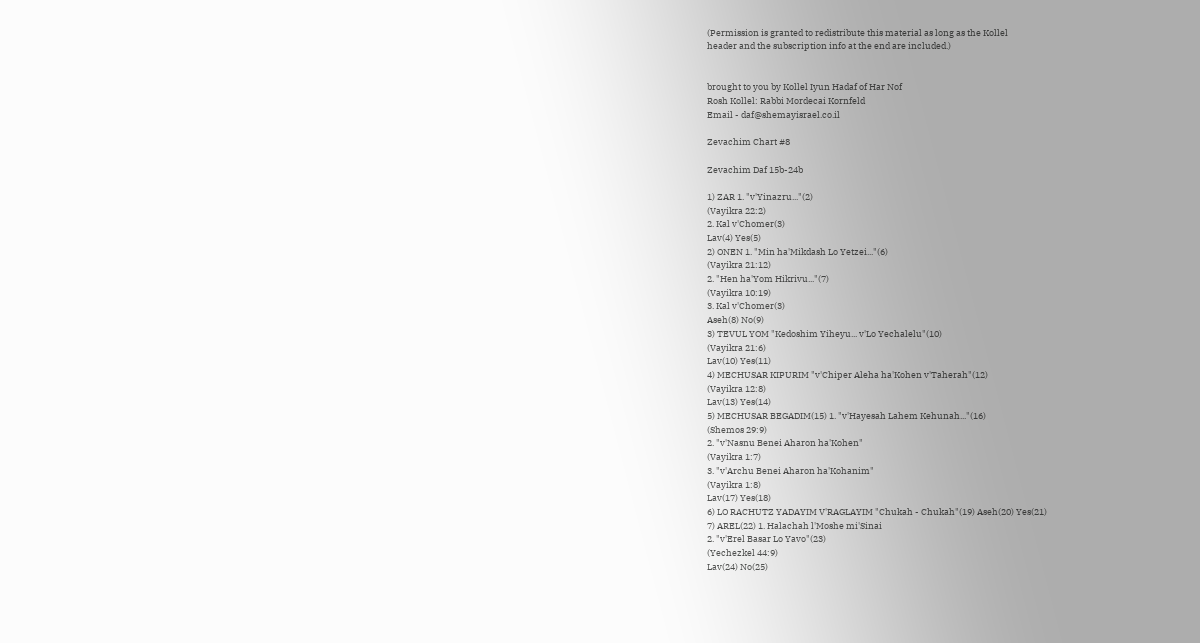(Permission is granted to redistribute this material as long as the Kollel
header and the subscription info at the end are included.)


brought to you by Kollel Iyun Hadaf of Har Nof
Rosh Kollel: Rabbi Mordecai Kornfeld
Email - daf@shemayisrael.co.il

Zevachim Chart #8

Zevachim Daf 15b-24b

1) ZAR 1. "v'Yinazru..."(2)
(Vayikra 22:2)
2. Kal v'Chomer(3)
Lav(4) Yes(5)
2) ONEN 1. "Min ha'Mikdash Lo Yetzei..."(6)
(Vayikra 21:12)
2. "Hen ha'Yom Hikrivu..."(7)
(Vayikra 10:19)
3. Kal v'Chomer(3)
Aseh(8) No(9)
3) TEVUL YOM "Kedoshim Yiheyu... v'Lo Yechalelu"(10)
(Vayikra 21:6)
Lav(10) Yes(11)
4) MECHUSAR KIPURIM "v'Chiper Aleha ha'Kohen v'Taherah"(12)
(Vayikra 12:8)
Lav(13) Yes(14)
5) MECHUSAR BEGADIM(15) 1. "v'Hayesah Lahem Kehunah..."(16)
(Shemos 29:9)
2. "v'Nasnu Benei Aharon ha'Kohen"
(Vayikra 1:7)
3. "v'Archu Benei Aharon ha'Kohanim"
(Vayikra 1:8)
Lav(17) Yes(18)
6) LO RACHUTZ YADAYIM V'RAGLAYIM "Chukah - Chukah"(19) Aseh(20) Yes(21)
7) AREL(22) 1. Halachah l'Moshe mi'Sinai
2. "v'Erel Basar Lo Yavo"(23)
(Yechezkel 44:9)
Lav(24) No(25)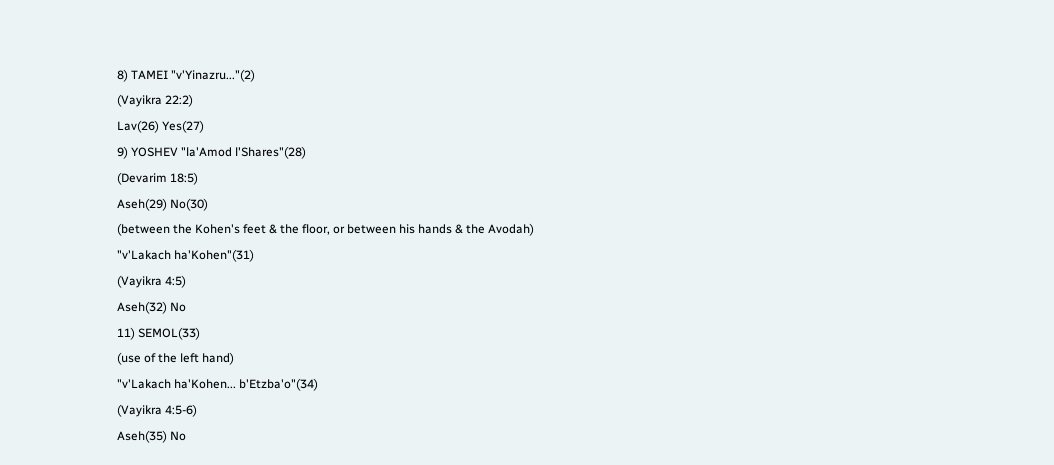8) TAMEI "v'Yinazru..."(2)
(Vayikra 22:2)
Lav(26) Yes(27)
9) YOSHEV "la'Amod l'Shares"(28)
(Devarim 18:5)
Aseh(29) No(30)
(between the Kohen's feet & the floor, or between his hands & the Avodah)
"v'Lakach ha'Kohen"(31)
(Vayikra 4:5)
Aseh(32) No
11) SEMOL(33)
(use of the left hand)
"v'Lakach ha'Kohen... b'Etzba'o"(34)
(Vayikra 4:5-6)
Aseh(35) No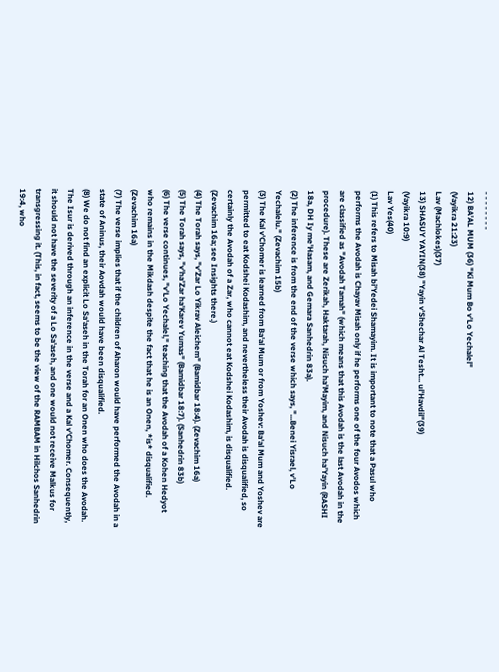- - - - - - - -
12) BA'AL MUM (36) "Ki Mum Bo v'Lo Yechalel"
(Vayikra 21:23)
Lav (Machlokes)(37)
13) SHASUY YAYIN(38) "Yayin v'Shechar Al Tesht... ul'Havdil"(39)
(Vayikra 10:9)
Lav Yes(40)
(1) This refers to Misah bi'Yedei Shamayim. It is important to note that a Pasul who performs the Avodah is Chayav Misah only if he performs one of the four Avodos which are classified as "Avodah Tamah" (which means that this Avodah is the last Avodah in the procedure). These are Zerikah, Haktarah, Nisuch ha'Mayim, and Nisuch ha'Yayin (RASHI 18a, DH Iy me'Hasam, and Gemara Sanhedrin 83a).
(2) The inference is from the end of the verse which says, "...Benei Yisrael, v'Lo Yechalelu." (Zevachim 15b)
(3) The Kal v'Chomer is learned from Ba'al Mum or from Yoshev: Ba'al Mum and Yoshev are permitted to eat Kodshei Kodashim, and nevertheless their Avodah is disqualified, so certainly the Avodah of a Zar, who cannot eat Kodshei Kodashim, is disqualified. (Zevachim 16a; see Insights there.)
(4) The Torah says, "v'Zar Lo Yikrav Aleichem" (Bamidbar 18:4). (Zevachim 16a)
(5) The Torah says, "v'ha'Zar ha'Karev Yumas" (Bamidbar 18:7). (Sanhedrin 83b)
(6) The verse continues, "v'Lo Yechalel," teaching that the Avodah of a Kohen Hedyot who remains in the Mikdash despite the fact that he is an Onen, *is* disqualified. (Zevachim 16a)
(7) The verse implies that if the children of Aharon would have performed the Avodah in a state of Aninus, their Aovdah would have been disqualified.
(8) We do not find an explicit Lo Sa'aseh in the Torah for an Onen who does the Avodah. The Isur is derived through an inference in the verse and a Kal v'Chomer. Consequently, it should not have the severity of a Lo Sa'aseh, and one would not receive Malkus for transgressing it. (This, in fact, seems to be the view of the RAMBAM in Hilchos Sanhedrin 19:4, who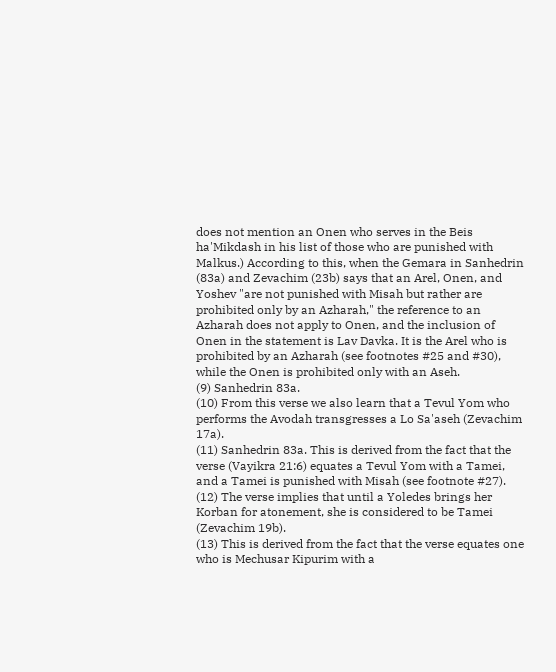does not mention an Onen who serves in the Beis ha'Mikdash in his list of those who are punished with Malkus.) According to this, when the Gemara in Sanhedrin (83a) and Zevachim (23b) says that an Arel, Onen, and Yoshev "are not punished with Misah but rather are prohibited only by an Azharah," the reference to an Azharah does not apply to Onen, and the inclusion of Onen in the statement is Lav Davka. It is the Arel who is prohibited by an Azharah (see footnotes #25 and #30), while the Onen is prohibited only with an Aseh.
(9) Sanhedrin 83a.
(10) From this verse we also learn that a Tevul Yom who performs the Avodah transgresses a Lo Sa'aseh (Zevachim 17a).
(11) Sanhedrin 83a. This is derived from the fact that the verse (Vayikra 21:6) equates a Tevul Yom with a Tamei, and a Tamei is punished with Misah (see footnote #27).
(12) The verse implies that until a Yoledes brings her Korban for atonement, she is considered to be Tamei (Zevachim 19b).
(13) This is derived from the fact that the verse equates one who is Mechusar Kipurim with a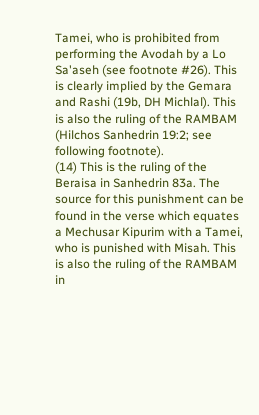Tamei, who is prohibited from performing the Avodah by a Lo Sa'aseh (see footnote #26). This is clearly implied by the Gemara and Rashi (19b, DH Michlal). This is also the ruling of the RAMBAM (Hilchos Sanhedrin 19:2; see following footnote).
(14) This is the ruling of the Beraisa in Sanhedrin 83a. The source for this punishment can be found in the verse which equates a Mechusar Kipurim with a Tamei, who is punished with Misah. This is also the ruling of the RAMBAM in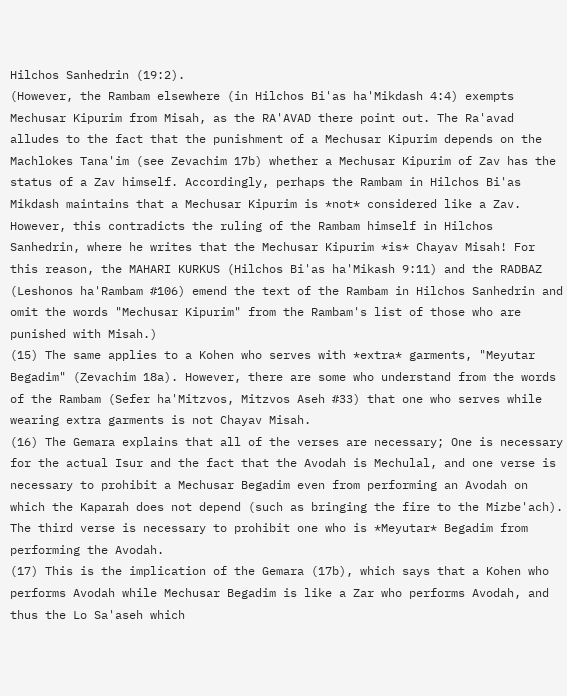Hilchos Sanhedrin (19:2).
(However, the Rambam elsewhere (in Hilchos Bi'as ha'Mikdash 4:4) exempts Mechusar Kipurim from Misah, as the RA'AVAD there point out. The Ra'avad alludes to the fact that the punishment of a Mechusar Kipurim depends on the Machlokes Tana'im (see Zevachim 17b) whether a Mechusar Kipurim of Zav has the status of a Zav himself. Accordingly, perhaps the Rambam in Hilchos Bi'as Mikdash maintains that a Mechusar Kipurim is *not* considered like a Zav. However, this contradicts the ruling of the Rambam himself in Hilchos Sanhedrin, where he writes that the Mechusar Kipurim *is* Chayav Misah! For this reason, the MAHARI KURKUS (Hilchos Bi'as ha'Mikash 9:11) and the RADBAZ (Leshonos ha'Rambam #106) emend the text of the Rambam in Hilchos Sanhedrin and omit the words "Mechusar Kipurim" from the Rambam's list of those who are punished with Misah.)
(15) The same applies to a Kohen who serves with *extra* garments, "Meyutar Begadim" (Zevachim 18a). However, there are some who understand from the words of the Rambam (Sefer ha'Mitzvos, Mitzvos Aseh #33) that one who serves while wearing extra garments is not Chayav Misah.
(16) The Gemara explains that all of the verses are necessary; One is necessary for the actual Isur and the fact that the Avodah is Mechulal, and one verse is necessary to prohibit a Mechusar Begadim even from performing an Avodah on which the Kaparah does not depend (such as bringing the fire to the Mizbe'ach). The third verse is necessary to prohibit one who is *Meyutar* Begadim from performing the Avodah.
(17) This is the implication of the Gemara (17b), which says that a Kohen who performs Avodah while Mechusar Begadim is like a Zar who performs Avodah, and thus the Lo Sa'aseh which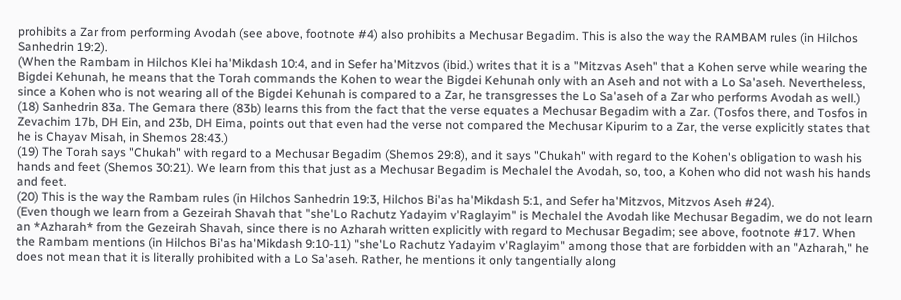prohibits a Zar from performing Avodah (see above, footnote #4) also prohibits a Mechusar Begadim. This is also the way the RAMBAM rules (in Hilchos Sanhedrin 19:2).
(When the Rambam in Hilchos Klei ha'Mikdash 10:4, and in Sefer ha'Mitzvos (ibid.) writes that it is a "Mitzvas Aseh" that a Kohen serve while wearing the Bigdei Kehunah, he means that the Torah commands the Kohen to wear the Bigdei Kehunah only with an Aseh and not with a Lo Sa'aseh. Nevertheless, since a Kohen who is not wearing all of the Bigdei Kehunah is compared to a Zar, he transgresses the Lo Sa'aseh of a Zar who performs Avodah as well.)
(18) Sanhedrin 83a. The Gemara there (83b) learns this from the fact that the verse equates a Mechusar Begadim with a Zar. (Tosfos there, and Tosfos in Zevachim 17b, DH Ein, and 23b, DH Eima, points out that even had the verse not compared the Mechusar Kipurim to a Zar, the verse explicitly states that he is Chayav Misah, in Shemos 28:43.)
(19) The Torah says "Chukah" with regard to a Mechusar Begadim (Shemos 29:8), and it says "Chukah" with regard to the Kohen's obligation to wash his hands and feet (Shemos 30:21). We learn from this that just as a Mechusar Begadim is Mechalel the Avodah, so, too, a Kohen who did not wash his hands and feet.
(20) This is the way the Rambam rules (in Hilchos Sanhedrin 19:3, Hilchos Bi'as ha'Mikdash 5:1, and Sefer ha'Mitzvos, Mitzvos Aseh #24).
(Even though we learn from a Gezeirah Shavah that "she'Lo Rachutz Yadayim v'Raglayim" is Mechalel the Avodah like Mechusar Begadim, we do not learn an *Azharah* from the Gezeirah Shavah, since there is no Azharah written explicitly with regard to Mechusar Begadim; see above, footnote #17. When the Rambam mentions (in Hilchos Bi'as ha'Mikdash 9:10-11) "she'Lo Rachutz Yadayim v'Raglayim" among those that are forbidden with an "Azharah," he does not mean that it is literally prohibited with a Lo Sa'aseh. Rather, he mentions it only tangentially along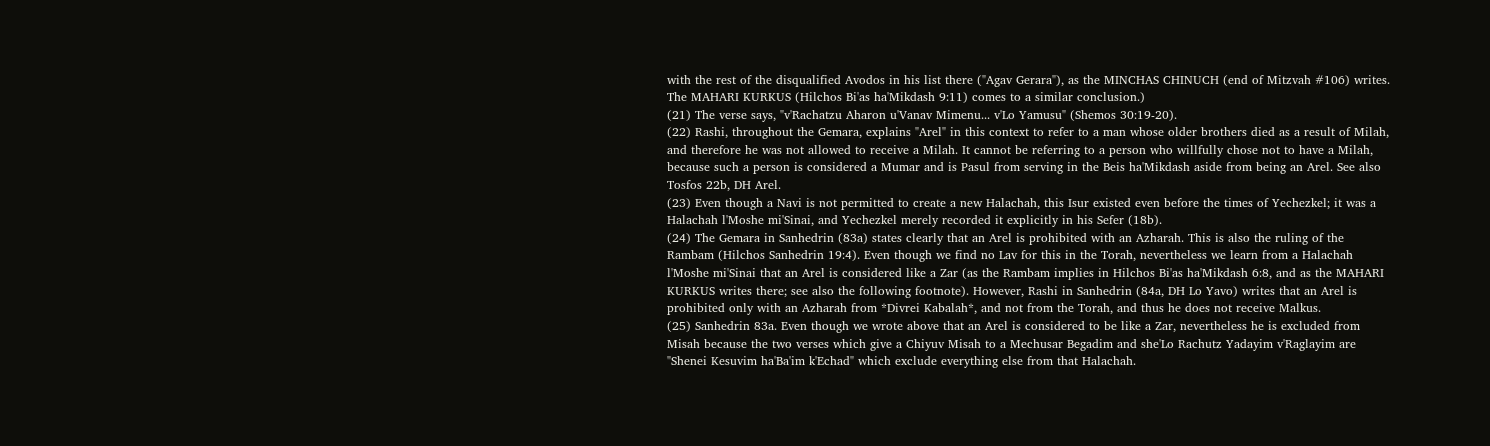with the rest of the disqualified Avodos in his list there ("Agav Gerara"), as the MINCHAS CHINUCH (end of Mitzvah #106) writes. The MAHARI KURKUS (Hilchos Bi'as ha'Mikdash 9:11) comes to a similar conclusion.)
(21) The verse says, "v'Rachatzu Aharon u'Vanav Mimenu... v'Lo Yamusu" (Shemos 30:19-20).
(22) Rashi, throughout the Gemara, explains "Arel" in this context to refer to a man whose older brothers died as a result of Milah, and therefore he was not allowed to receive a Milah. It cannot be referring to a person who willfully chose not to have a Milah, because such a person is considered a Mumar and is Pasul from serving in the Beis ha'Mikdash aside from being an Arel. See also Tosfos 22b, DH Arel.
(23) Even though a Navi is not permitted to create a new Halachah, this Isur existed even before the times of Yechezkel; it was a Halachah l'Moshe mi'Sinai, and Yechezkel merely recorded it explicitly in his Sefer (18b).
(24) The Gemara in Sanhedrin (83a) states clearly that an Arel is prohibited with an Azharah. This is also the ruling of the Rambam (Hilchos Sanhedrin 19:4). Even though we find no Lav for this in the Torah, nevertheless we learn from a Halachah l'Moshe mi'Sinai that an Arel is considered like a Zar (as the Rambam implies in Hilchos Bi'as ha'Mikdash 6:8, and as the MAHARI KURKUS writes there; see also the following footnote). However, Rashi in Sanhedrin (84a, DH Lo Yavo) writes that an Arel is prohibited only with an Azharah from *Divrei Kabalah*, and not from the Torah, and thus he does not receive Malkus.
(25) Sanhedrin 83a. Even though we wrote above that an Arel is considered to be like a Zar, nevertheless he is excluded from Misah because the two verses which give a Chiyuv Misah to a Mechusar Begadim and she'Lo Rachutz Yadayim v'Raglayim are "Shenei Kesuvim ha'Ba'im k'Echad" which exclude everything else from that Halachah.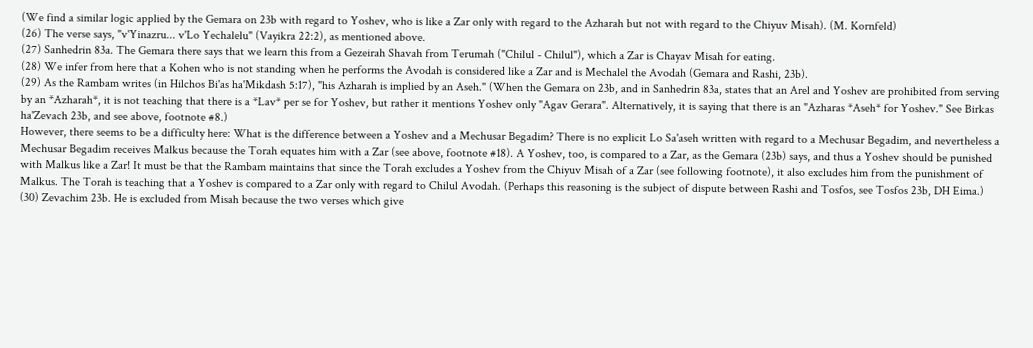(We find a similar logic applied by the Gemara on 23b with regard to Yoshev, who is like a Zar only with regard to the Azharah but not with regard to the Chiyuv Misah). (M. Kornfeld)
(26) The verse says, "v'Yinazru... v'Lo Yechalelu" (Vayikra 22:2), as mentioned above.
(27) Sanhedrin 83a. The Gemara there says that we learn this from a Gezeirah Shavah from Terumah ("Chilul - Chilul"), which a Zar is Chayav Misah for eating.
(28) We infer from here that a Kohen who is not standing when he performs the Avodah is considered like a Zar and is Mechalel the Avodah (Gemara and Rashi, 23b).
(29) As the Rambam writes (in Hilchos Bi'as ha'Mikdash 5:17), "his Azharah is implied by an Aseh." (When the Gemara on 23b, and in Sanhedrin 83a, states that an Arel and Yoshev are prohibited from serving by an *Azharah*, it is not teaching that there is a *Lav* per se for Yoshev, but rather it mentions Yoshev only "Agav Gerara". Alternatively, it is saying that there is an "Azharas *Aseh* for Yoshev." See Birkas ha'Zevach 23b, and see above, footnote #8.)
However, there seems to be a difficulty here: What is the difference between a Yoshev and a Mechusar Begadim? There is no explicit Lo Sa'aseh written with regard to a Mechusar Begadim, and nevertheless a Mechusar Begadim receives Malkus because the Torah equates him with a Zar (see above, footnote #18). A Yoshev, too, is compared to a Zar, as the Gemara (23b) says, and thus a Yoshev should be punished with Malkus like a Zar! It must be that the Rambam maintains that since the Torah excludes a Yoshev from the Chiyuv Misah of a Zar (see following footnote), it also excludes him from the punishment of Malkus. The Torah is teaching that a Yoshev is compared to a Zar only with regard to Chilul Avodah. (Perhaps this reasoning is the subject of dispute between Rashi and Tosfos, see Tosfos 23b, DH Eima.)
(30) Zevachim 23b. He is excluded from Misah because the two verses which give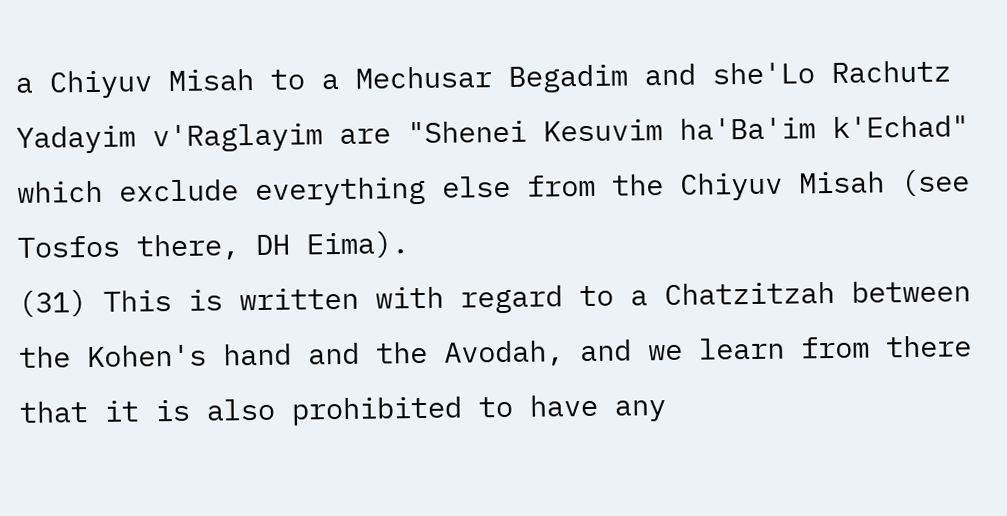a Chiyuv Misah to a Mechusar Begadim and she'Lo Rachutz Yadayim v'Raglayim are "Shenei Kesuvim ha'Ba'im k'Echad" which exclude everything else from the Chiyuv Misah (see Tosfos there, DH Eima).
(31) This is written with regard to a Chatzitzah between the Kohen's hand and the Avodah, and we learn from there that it is also prohibited to have any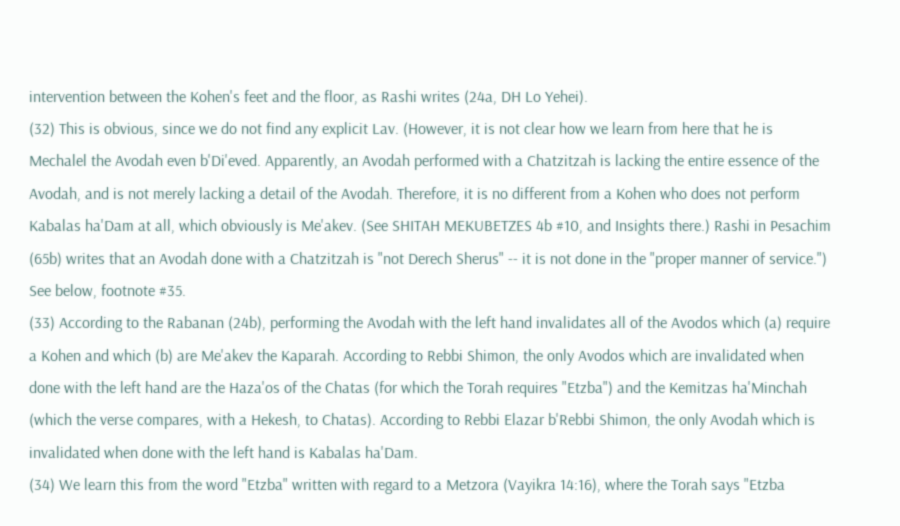intervention between the Kohen's feet and the floor, as Rashi writes (24a, DH Lo Yehei).
(32) This is obvious, since we do not find any explicit Lav. (However, it is not clear how we learn from here that he is Mechalel the Avodah even b'Di'eved. Apparently, an Avodah performed with a Chatzitzah is lacking the entire essence of the Avodah, and is not merely lacking a detail of the Avodah. Therefore, it is no different from a Kohen who does not perform Kabalas ha'Dam at all, which obviously is Me'akev. (See SHITAH MEKUBETZES 4b #10, and Insights there.) Rashi in Pesachim (65b) writes that an Avodah done with a Chatzitzah is "not Derech Sherus" -- it is not done in the "proper manner of service.") See below, footnote #35.
(33) According to the Rabanan (24b), performing the Avodah with the left hand invalidates all of the Avodos which (a) require a Kohen and which (b) are Me'akev the Kaparah. According to Rebbi Shimon, the only Avodos which are invalidated when done with the left hand are the Haza'os of the Chatas (for which the Torah requires "Etzba") and the Kemitzas ha'Minchah (which the verse compares, with a Hekesh, to Chatas). According to Rebbi Elazar b'Rebbi Shimon, the only Avodah which is invalidated when done with the left hand is Kabalas ha'Dam.
(34) We learn this from the word "Etzba" written with regard to a Metzora (Vayikra 14:16), where the Torah says "Etzba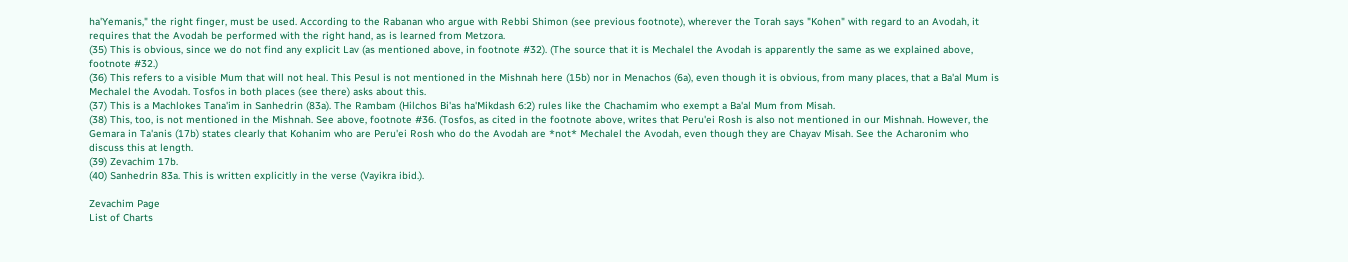ha'Yemanis," the right finger, must be used. According to the Rabanan who argue with Rebbi Shimon (see previous footnote), wherever the Torah says "Kohen" with regard to an Avodah, it requires that the Avodah be performed with the right hand, as is learned from Metzora.
(35) This is obvious, since we do not find any explicit Lav (as mentioned above, in footnote #32). (The source that it is Mechalel the Avodah is apparently the same as we explained above, footnote #32.)
(36) This refers to a visible Mum that will not heal. This Pesul is not mentioned in the Mishnah here (15b) nor in Menachos (6a), even though it is obvious, from many places, that a Ba'al Mum is Mechalel the Avodah. Tosfos in both places (see there) asks about this.
(37) This is a Machlokes Tana'im in Sanhedrin (83a). The Rambam (Hilchos Bi'as ha'Mikdash 6:2) rules like the Chachamim who exempt a Ba'al Mum from Misah.
(38) This, too, is not mentioned in the Mishnah. See above, footnote #36. (Tosfos, as cited in the footnote above, writes that Peru'ei Rosh is also not mentioned in our Mishnah. However, the Gemara in Ta'anis (17b) states clearly that Kohanim who are Peru'ei Rosh who do the Avodah are *not* Mechalel the Avodah, even though they are Chayav Misah. See the Acharonim who discuss this at length.
(39) Zevachim 17b.
(40) Sanhedrin 83a. This is written explicitly in the verse (Vayikra ibid.).

Zevachim Page
List of Charts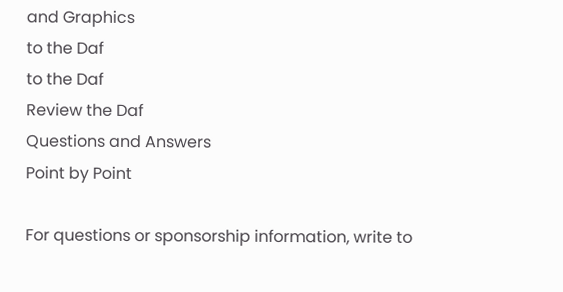and Graphics
to the Daf
to the Daf
Review the Daf
Questions and Answers
Point by Point

For questions or sponsorship information, write to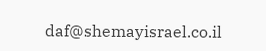daf@shemayisrael.co.il